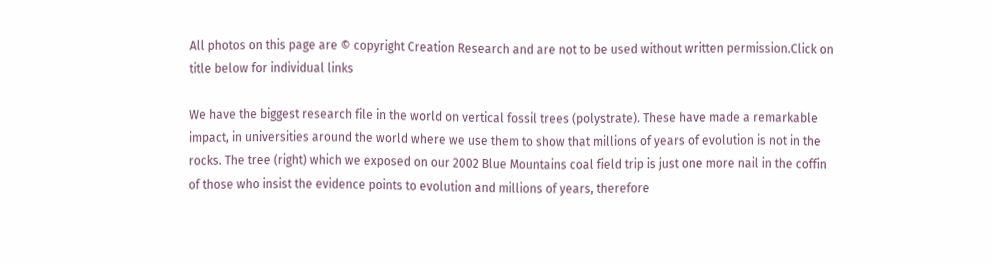All photos on this page are © copyright Creation Research and are not to be used without written permission.Click on title below for individual links

We have the biggest research file in the world on vertical fossil trees (polystrate). These have made a remarkable impact, in universities around the world where we use them to show that millions of years of evolution is not in the rocks. The tree (right) which we exposed on our 2002 Blue Mountains coal field trip is just one more nail in the coffin of those who insist the evidence points to evolution and millions of years, therefore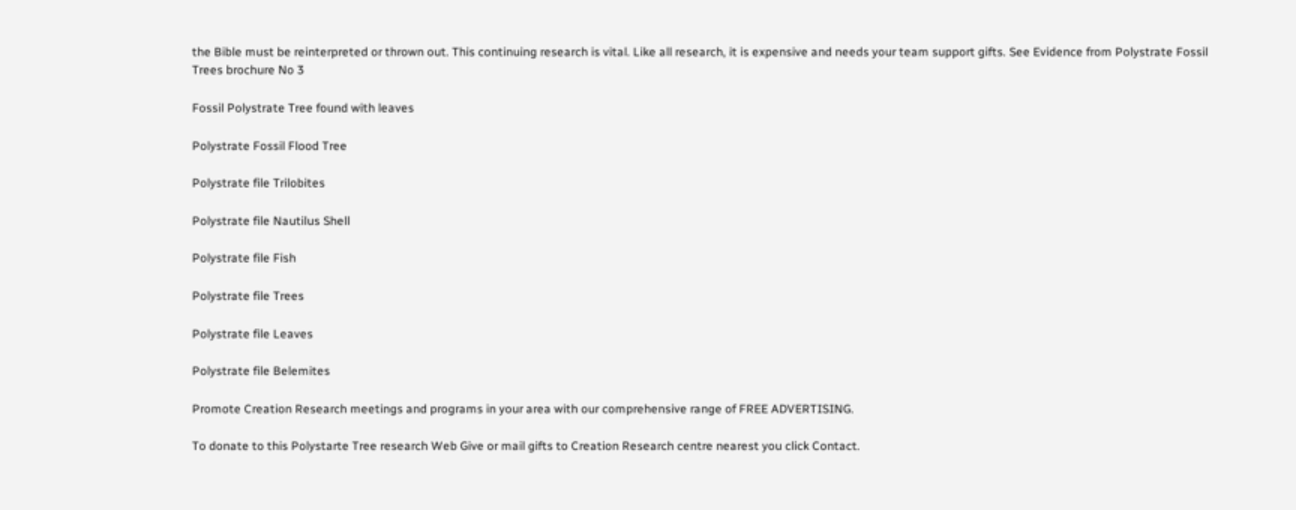the Bible must be reinterpreted or thrown out. This continuing research is vital. Like all research, it is expensive and needs your team support gifts. See Evidence from Polystrate Fossil Trees brochure No 3

Fossil Polystrate Tree found with leaves

Polystrate Fossil Flood Tree

Polystrate file Trilobites

Polystrate file Nautilus Shell

Polystrate file Fish

Polystrate file Trees

Polystrate file Leaves

Polystrate file Belemites

Promote Creation Research meetings and programs in your area with our comprehensive range of FREE ADVERTISING.

To donate to this Polystarte Tree research Web Give or mail gifts to Creation Research centre nearest you click Contact.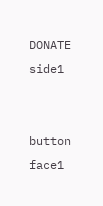DONATE side1


button face1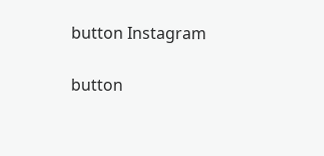button Instagram

button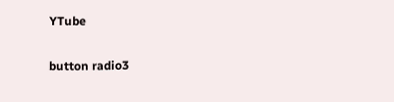YTube

button radio3